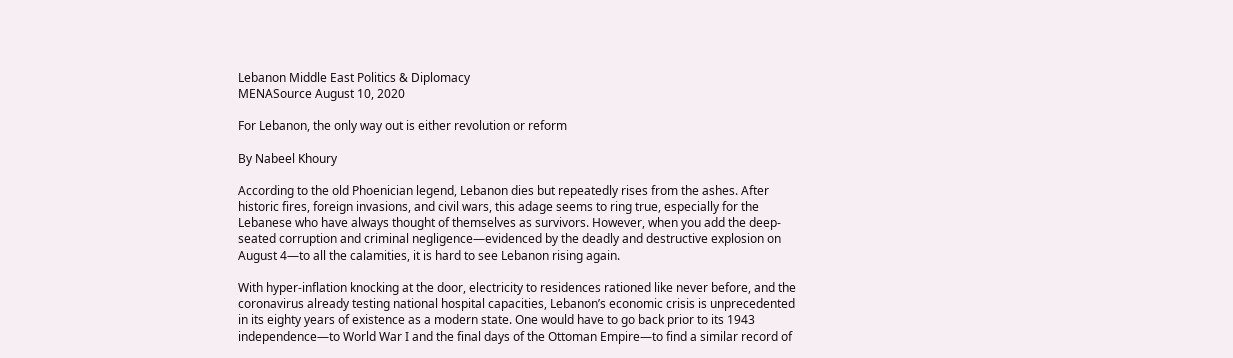Lebanon Middle East Politics & Diplomacy
MENASource August 10, 2020

For Lebanon, the only way out is either revolution or reform

By Nabeel Khoury

According to the old Phoenician legend, Lebanon dies but repeatedly rises from the ashes. After historic fires, foreign invasions, and civil wars, this adage seems to ring true, especially for the Lebanese who have always thought of themselves as survivors. However, when you add the deep-seated corruption and criminal negligence—evidenced by the deadly and destructive explosion on August 4—to all the calamities, it is hard to see Lebanon rising again.

With hyper-inflation knocking at the door, electricity to residences rationed like never before, and the coronavirus already testing national hospital capacities, Lebanon’s economic crisis is unprecedented in its eighty years of existence as a modern state. One would have to go back prior to its 1943 independence—to World War I and the final days of the Ottoman Empire—to find a similar record of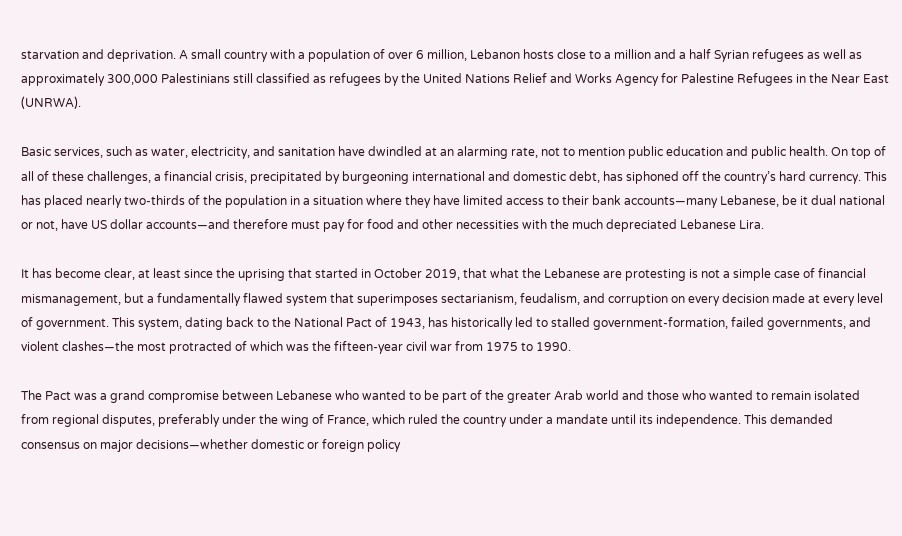starvation and deprivation. A small country with a population of over 6 million, Lebanon hosts close to a million and a half Syrian refugees as well as approximately 300,000 Palestinians still classified as refugees by the United Nations Relief and Works Agency for Palestine Refugees in the Near East (UNRWA).

Basic services, such as water, electricity, and sanitation have dwindled at an alarming rate, not to mention public education and public health. On top of all of these challenges, a financial crisis, precipitated by burgeoning international and domestic debt, has siphoned off the country’s hard currency. This has placed nearly two-thirds of the population in a situation where they have limited access to their bank accounts—many Lebanese, be it dual national or not, have US dollar accounts—and therefore must pay for food and other necessities with the much depreciated Lebanese Lira.

It has become clear, at least since the uprising that started in October 2019, that what the Lebanese are protesting is not a simple case of financial mismanagement, but a fundamentally flawed system that superimposes sectarianism, feudalism, and corruption on every decision made at every level of government. This system, dating back to the National Pact of 1943, has historically led to stalled government-formation, failed governments, and violent clashes—the most protracted of which was the fifteen-year civil war from 1975 to 1990.

The Pact was a grand compromise between Lebanese who wanted to be part of the greater Arab world and those who wanted to remain isolated from regional disputes, preferably under the wing of France, which ruled the country under a mandate until its independence. This demanded consensus on major decisions—whether domestic or foreign policy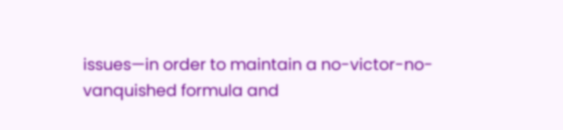issues—in order to maintain a no-victor-no-vanquished formula and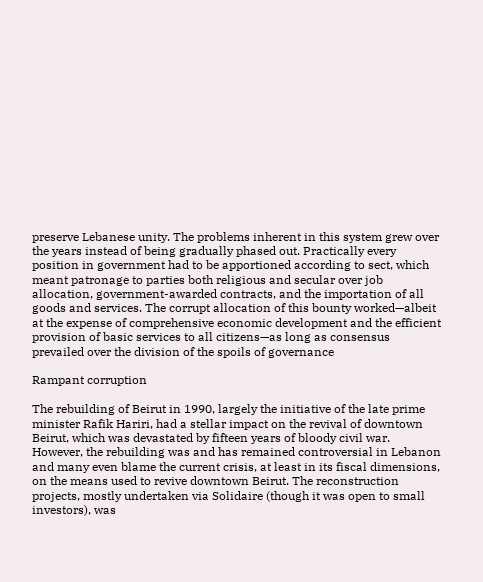preserve Lebanese unity. The problems inherent in this system grew over the years instead of being gradually phased out. Practically every position in government had to be apportioned according to sect, which meant patronage to parties both religious and secular over job allocation, government-awarded contracts, and the importation of all goods and services. The corrupt allocation of this bounty worked—albeit at the expense of comprehensive economic development and the efficient provision of basic services to all citizens—as long as consensus prevailed over the division of the spoils of governance

Rampant corruption

The rebuilding of Beirut in 1990, largely the initiative of the late prime minister Rafik Hariri, had a stellar impact on the revival of downtown Beirut, which was devastated by fifteen years of bloody civil war. However, the rebuilding was and has remained controversial in Lebanon and many even blame the current crisis, at least in its fiscal dimensions, on the means used to revive downtown Beirut. The reconstruction projects, mostly undertaken via Solidaire (though it was open to small investors), was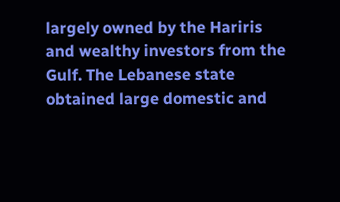largely owned by the Hariris and wealthy investors from the Gulf. The Lebanese state obtained large domestic and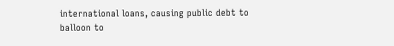international loans, causing public debt to balloon to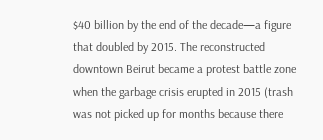$40 billion by the end of the decade—a figure that doubled by 2015. The reconstructed downtown Beirut became a protest battle zone when the garbage crisis erupted in 2015 (trash was not picked up for months because there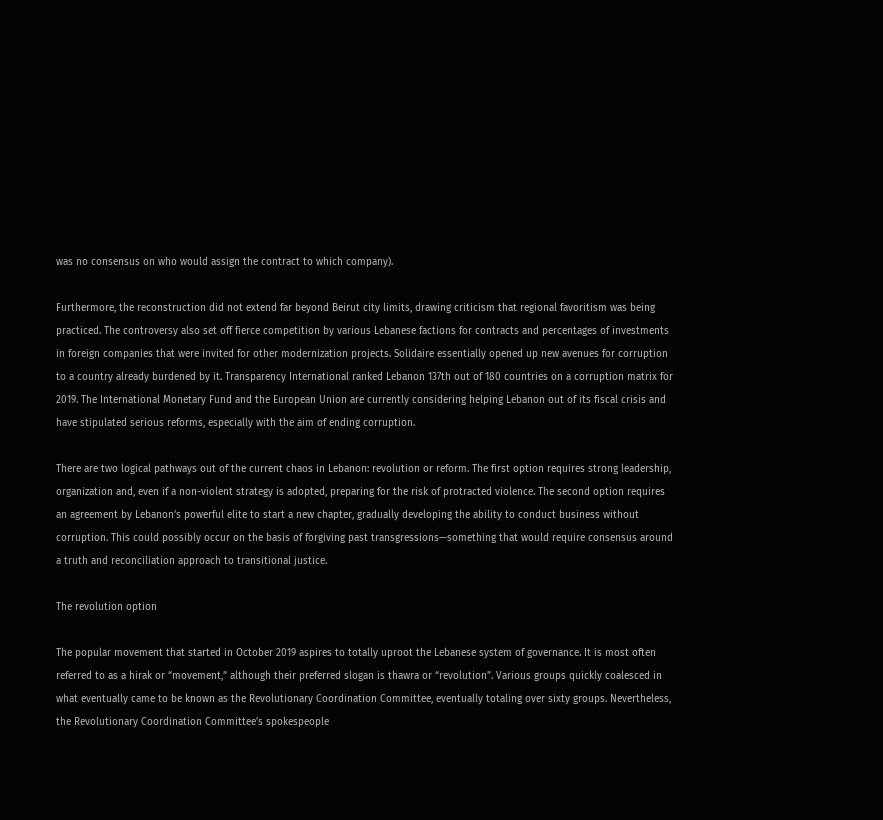was no consensus on who would assign the contract to which company).

Furthermore, the reconstruction did not extend far beyond Beirut city limits, drawing criticism that regional favoritism was being practiced. The controversy also set off fierce competition by various Lebanese factions for contracts and percentages of investments in foreign companies that were invited for other modernization projects. Solidaire essentially opened up new avenues for corruption to a country already burdened by it. Transparency International ranked Lebanon 137th out of 180 countries on a corruption matrix for 2019. The International Monetary Fund and the European Union are currently considering helping Lebanon out of its fiscal crisis and have stipulated serious reforms, especially with the aim of ending corruption.

There are two logical pathways out of the current chaos in Lebanon: revolution or reform. The first option requires strong leadership, organization and, even if a non-violent strategy is adopted, preparing for the risk of protracted violence. The second option requires an agreement by Lebanon’s powerful elite to start a new chapter, gradually developing the ability to conduct business without corruption. This could possibly occur on the basis of forgiving past transgressions—something that would require consensus around a truth and reconciliation approach to transitional justice.

The revolution option

The popular movement that started in October 2019 aspires to totally uproot the Lebanese system of governance. It is most often referred to as a hirak or “movement,” although their preferred slogan is thawra or “revolution”. Various groups quickly coalesced in what eventually came to be known as the Revolutionary Coordination Committee, eventually totaling over sixty groups. Nevertheless, the Revolutionary Coordination Committee’s spokespeople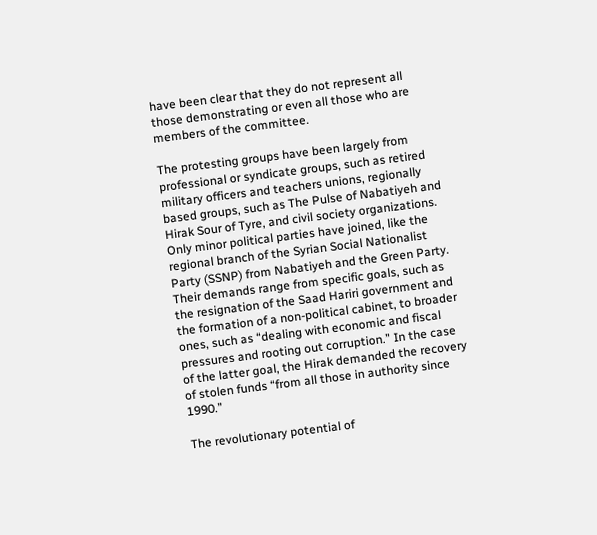have been clear that they do not represent all those demonstrating or even all those who are members of the committee.

The protesting groups have been largely from professional or syndicate groups, such as retired military officers and teachers unions, regionally based groups, such as The Pulse of Nabatiyeh and Hirak Sour of Tyre, and civil society organizations. Only minor political parties have joined, like the regional branch of the Syrian Social Nationalist Party (SSNP) from Nabatiyeh and the Green Party. Their demands range from specific goals, such as the resignation of the Saad Hariri government and the formation of a non-political cabinet, to broader ones, such as “dealing with economic and fiscal pressures and rooting out corruption.” In the case of the latter goal, the Hirak demanded the recovery of stolen funds “from all those in authority since 1990.”

The revolutionary potential of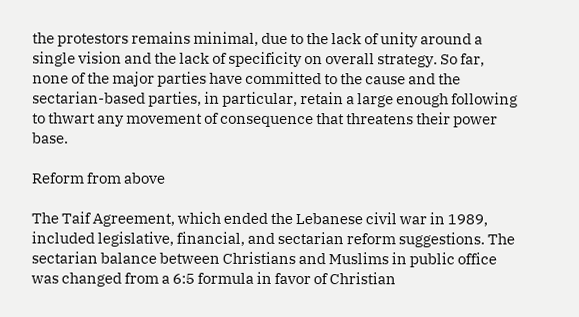the protestors remains minimal, due to the lack of unity around a single vision and the lack of specificity on overall strategy. So far, none of the major parties have committed to the cause and the sectarian-based parties, in particular, retain a large enough following to thwart any movement of consequence that threatens their power base.

Reform from above

The Taif Agreement, which ended the Lebanese civil war in 1989, included legislative, financial, and sectarian reform suggestions. The sectarian balance between Christians and Muslims in public office was changed from a 6:5 formula in favor of Christian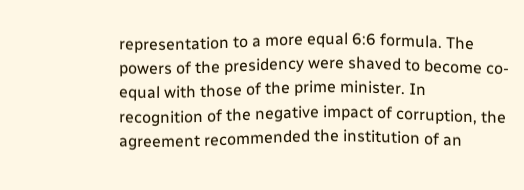representation to a more equal 6:6 formula. The powers of the presidency were shaved to become co-equal with those of the prime minister. In recognition of the negative impact of corruption, the agreement recommended the institution of an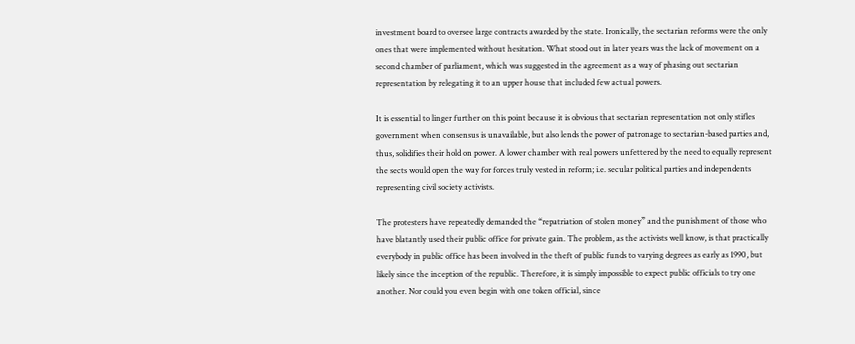investment board to oversee large contracts awarded by the state. Ironically, the sectarian reforms were the only ones that were implemented without hesitation. What stood out in later years was the lack of movement on a second chamber of parliament, which was suggested in the agreement as a way of phasing out sectarian representation by relegating it to an upper house that included few actual powers.

It is essential to linger further on this point because it is obvious that sectarian representation not only stifles government when consensus is unavailable, but also lends the power of patronage to sectarian-based parties and, thus, solidifies their hold on power. A lower chamber with real powers unfettered by the need to equally represent the sects would open the way for forces truly vested in reform; i.e. secular political parties and independents representing civil society activists.

The protesters have repeatedly demanded the “repatriation of stolen money” and the punishment of those who have blatantly used their public office for private gain. The problem, as the activists well know, is that practically everybody in public office has been involved in the theft of public funds to varying degrees as early as 1990, but likely since the inception of the republic. Therefore, it is simply impossible to expect public officials to try one another. Nor could you even begin with one token official, since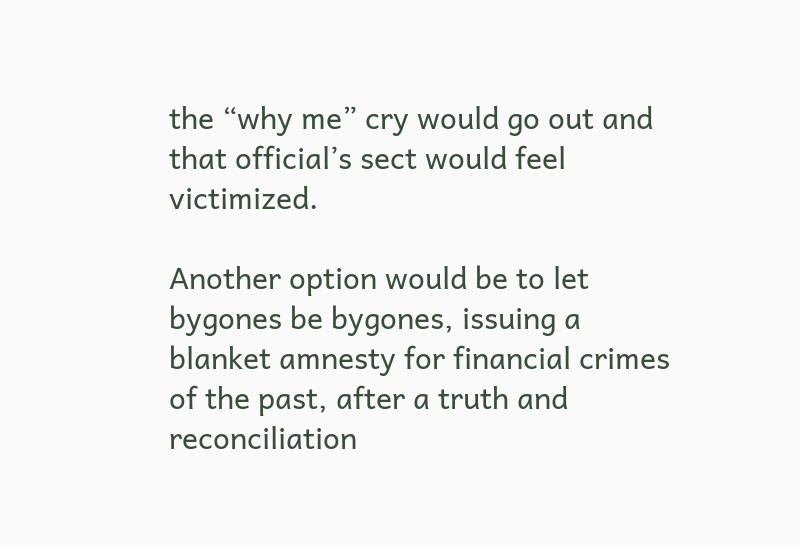the “why me” cry would go out and that official’s sect would feel victimized.

Another option would be to let bygones be bygones, issuing a blanket amnesty for financial crimes of the past, after a truth and reconciliation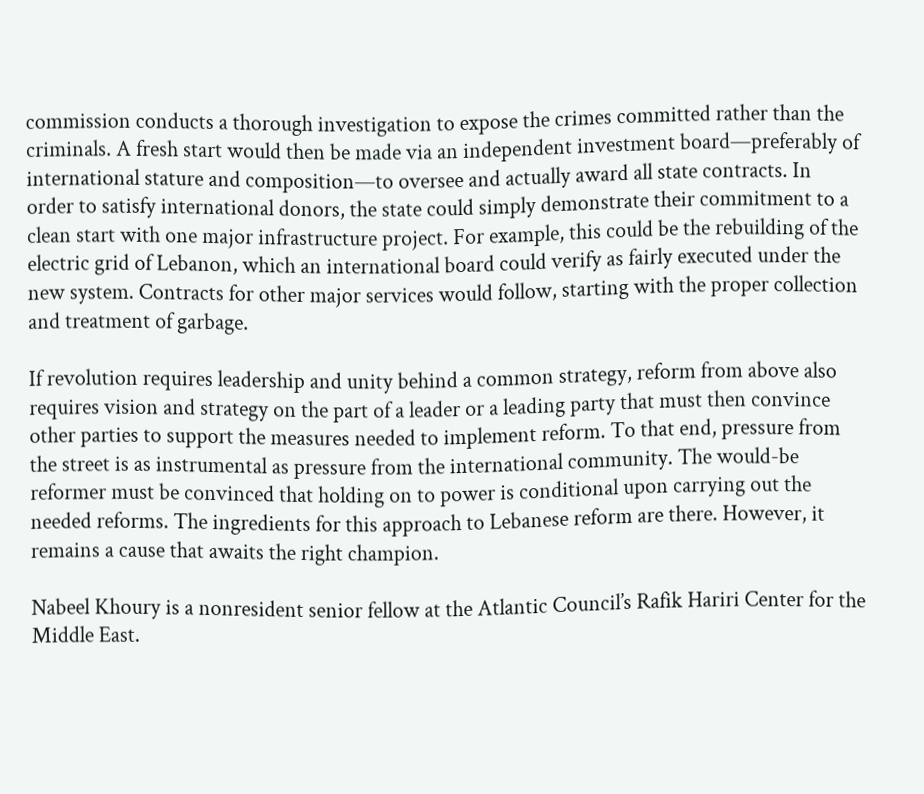commission conducts a thorough investigation to expose the crimes committed rather than the criminals. A fresh start would then be made via an independent investment board—preferably of international stature and composition—to oversee and actually award all state contracts. In order to satisfy international donors, the state could simply demonstrate their commitment to a clean start with one major infrastructure project. For example, this could be the rebuilding of the electric grid of Lebanon, which an international board could verify as fairly executed under the new system. Contracts for other major services would follow, starting with the proper collection and treatment of garbage.

If revolution requires leadership and unity behind a common strategy, reform from above also requires vision and strategy on the part of a leader or a leading party that must then convince other parties to support the measures needed to implement reform. To that end, pressure from the street is as instrumental as pressure from the international community. The would-be reformer must be convinced that holding on to power is conditional upon carrying out the needed reforms. The ingredients for this approach to Lebanese reform are there. However, it remains a cause that awaits the right champion.

Nabeel Khoury is a nonresident senior fellow at the Atlantic Council’s Rafik Hariri Center for the Middle East.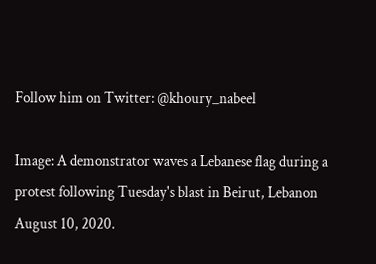Follow him on Twitter: @khoury_nabeel

Image: A demonstrator waves a Lebanese flag during a protest following Tuesday's blast in Beirut, Lebanon August 10, 2020.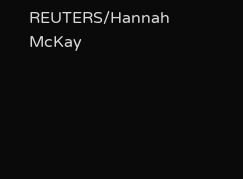REUTERS/Hannah McKay